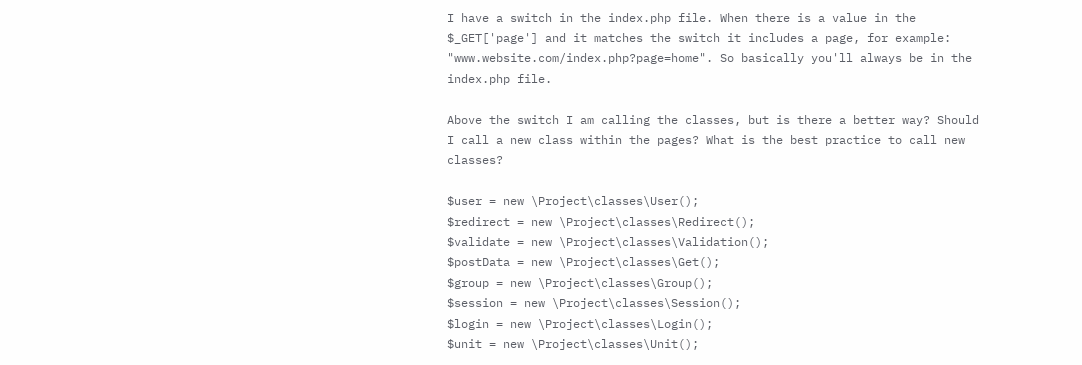I have a switch in the index.php file. When there is a value in the $_GET['page'] and it matches the switch it includes a page, for example: "www.website.com/index.php?page=home". So basically you'll always be in the index.php file.

Above the switch I am calling the classes, but is there a better way? Should I call a new class within the pages? What is the best practice to call new classes?

$user = new \Project\classes\User();
$redirect = new \Project\classes\Redirect();
$validate = new \Project\classes\Validation();
$postData = new \Project\classes\Get();
$group = new \Project\classes\Group();
$session = new \Project\classes\Session();
$login = new \Project\classes\Login();
$unit = new \Project\classes\Unit();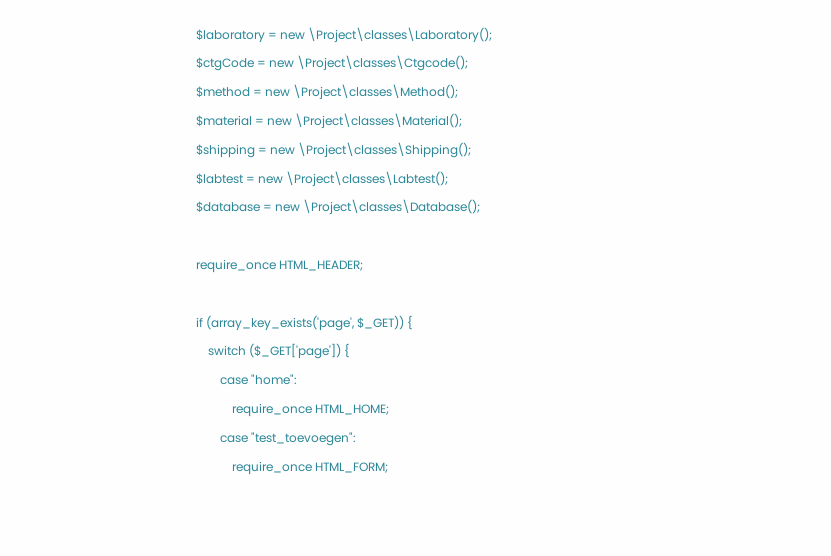$laboratory = new \Project\classes\Laboratory();
$ctgCode = new \Project\classes\Ctgcode();
$method = new \Project\classes\Method();
$material = new \Project\classes\Material();
$shipping = new \Project\classes\Shipping();
$labtest = new \Project\classes\Labtest();
$database = new \Project\classes\Database();

require_once HTML_HEADER;

if (array_key_exists('page', $_GET)) {
    switch ($_GET['page']) {
        case "home":
            require_once HTML_HOME;
        case "test_toevoegen":
            require_once HTML_FORM;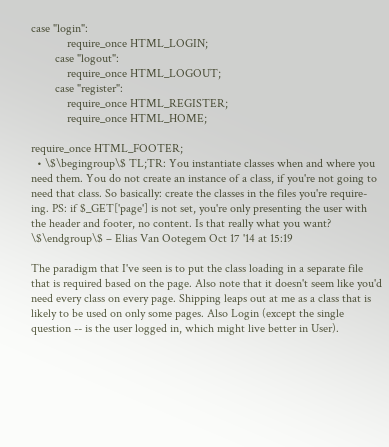case "login":
            require_once HTML_LOGIN;
        case "logout":
            require_once HTML_LOGOUT;
        case "register":
            require_once HTML_REGISTER;
            require_once HTML_HOME;

require_once HTML_FOOTER;
  • \$\begingroup\$ TL;TR: You instantiate classes when and where you need them. You do not create an instance of a class, if you're not going to need that class. So basically: create the classes in the files you're require-ing. PS: if $_GET['page'] is not set, you're only presenting the user with the header and footer, no content. Is that really what you want? \$\endgroup\$ – Elias Van Ootegem Oct 17 '14 at 15:19

The paradigm that I've seen is to put the class loading in a separate file that is required based on the page. Also note that it doesn't seem like you'd need every class on every page. Shipping leaps out at me as a class that is likely to be used on only some pages. Also Login (except the single question -- is the user logged in, which might live better in User).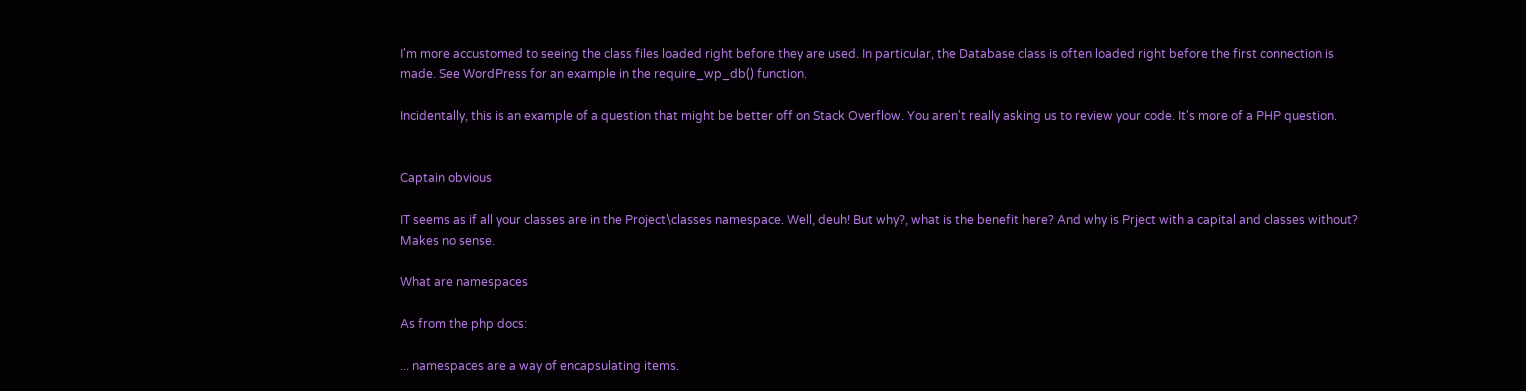I'm more accustomed to seeing the class files loaded right before they are used. In particular, the Database class is often loaded right before the first connection is made. See WordPress for an example in the require_wp_db() function.

Incidentally, this is an example of a question that might be better off on Stack Overflow. You aren't really asking us to review your code. It's more of a PHP question.


Captain obvious

IT seems as if all your classes are in the Project\classes namespace. Well, deuh! But why?, what is the benefit here? And why is Prject with a capital and classes without? Makes no sense.

What are namespaces

As from the php docs:

... namespaces are a way of encapsulating items.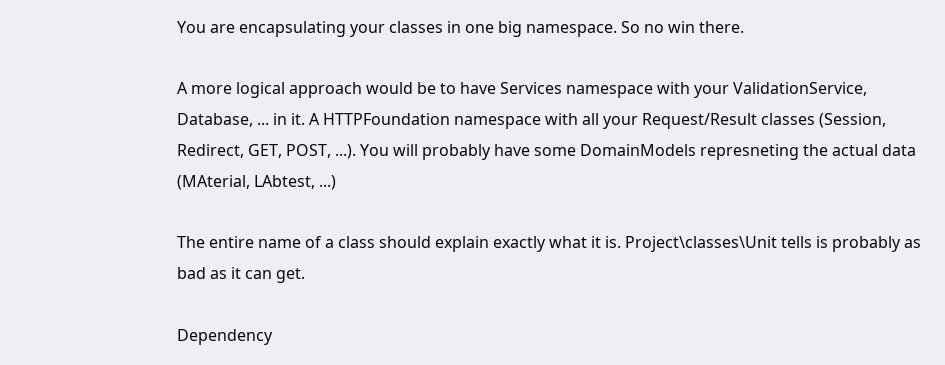You are encapsulating your classes in one big namespace. So no win there.

A more logical approach would be to have Services namespace with your ValidationService, Database, ... in it. A HTTPFoundation namespace with all your Request/Result classes (Session, Redirect, GET, POST, ...). You will probably have some DomainModels represneting the actual data (MAterial, LAbtest, ...)

The entire name of a class should explain exactly what it is. Project\classes\Unit tells is probably as bad as it can get.

Dependency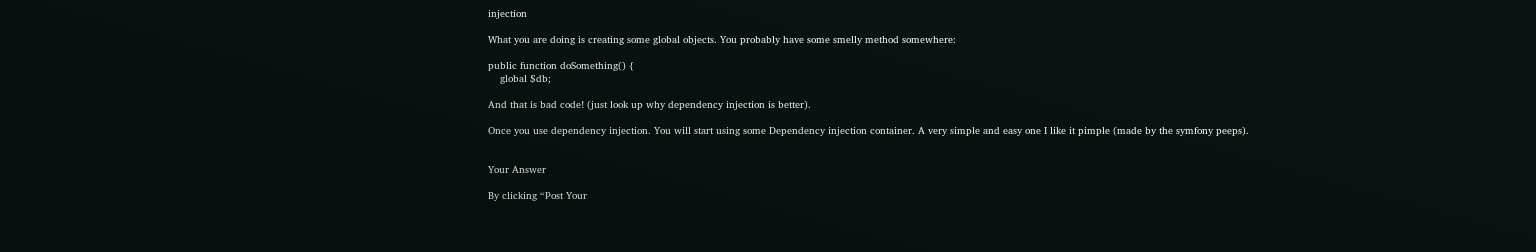injection

What you are doing is creating some global objects. You probably have some smelly method somewhere:

public function doSomething() {
    global $db;

And that is bad code! (just look up why dependency injection is better).

Once you use dependency injection. You will start using some Dependency injection container. A very simple and easy one I like it pimple (made by the symfony peeps).


Your Answer

By clicking “Post Your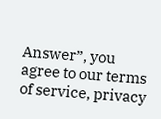Answer”, you agree to our terms of service, privacy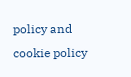policy and cookie policy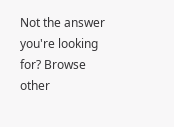Not the answer you're looking for? Browse other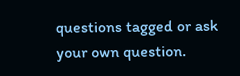questions tagged or ask your own question.